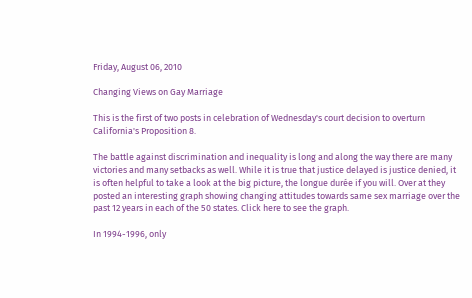Friday, August 06, 2010

Changing Views on Gay Marriage

This is the first of two posts in celebration of Wednesday's court decision to overturn California's Proposition 8.

The battle against discrimination and inequality is long and along the way there are many victories and many setbacks as well. While it is true that justice delayed is justice denied, it is often helpful to take a look at the big picture, the longue durée if you will. Over at they posted an interesting graph showing changing attitudes towards same sex marriage over the past 12 years in each of the 50 states. Click here to see the graph.

In 1994-1996, only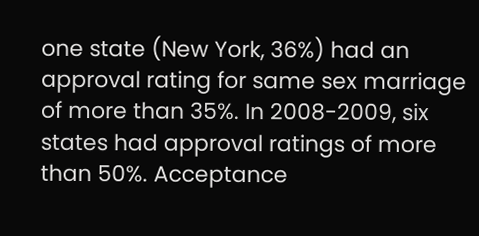one state (New York, 36%) had an approval rating for same sex marriage of more than 35%. In 2008-2009, six states had approval ratings of more than 50%. Acceptance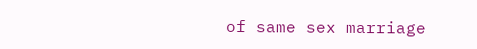of same sex marriage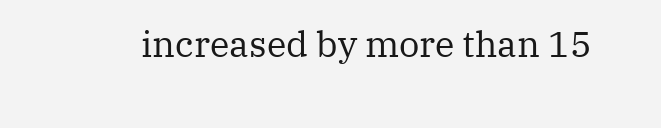increased by more than 15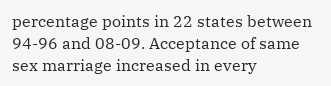percentage points in 22 states between 94-96 and 08-09. Acceptance of same sex marriage increased in every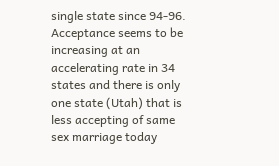single state since 94-96. Acceptance seems to be increasing at an accelerating rate in 34 states and there is only one state (Utah) that is less accepting of same sex marriage today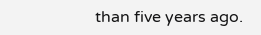than five years ago.